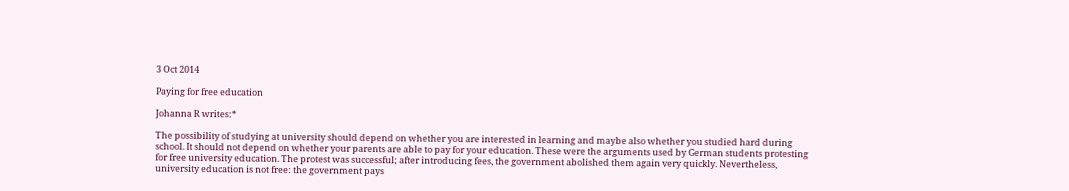3 Oct 2014

Paying for free education

Johanna R writes:*

The possibility of studying at university should depend on whether you are interested in learning and maybe also whether you studied hard during school. It should not depend on whether your parents are able to pay for your education. These were the arguments used by German students protesting for free university education. The protest was successful; after introducing fees, the government abolished them again very quickly. Nevertheless, university education is not free: the government pays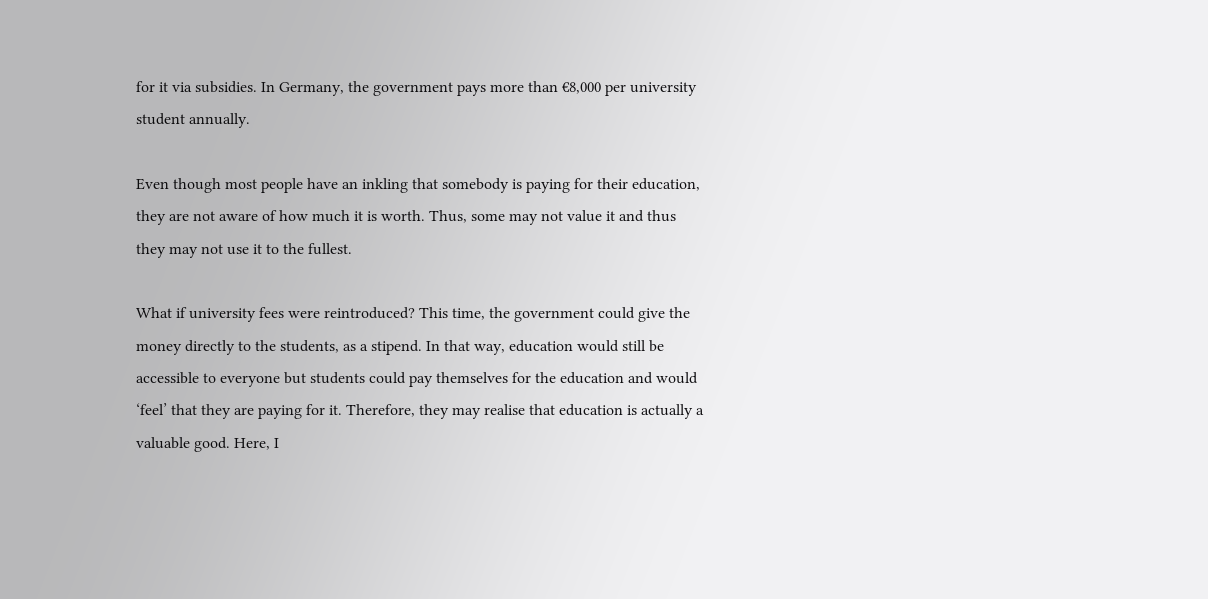for it via subsidies. In Germany, the government pays more than €8,000 per university student annually.

Even though most people have an inkling that somebody is paying for their education, they are not aware of how much it is worth. Thus, some may not value it and thus they may not use it to the fullest.

What if university fees were reintroduced? This time, the government could give the money directly to the students, as a stipend. In that way, education would still be accessible to everyone but students could pay themselves for the education and would ‘feel’ that they are paying for it. Therefore, they may realise that education is actually a valuable good. Here, I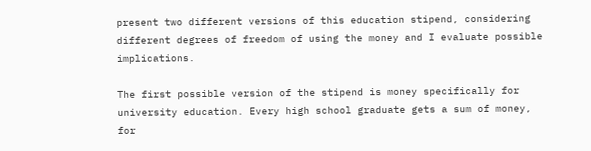present two different versions of this education stipend, considering different degrees of freedom of using the money and I evaluate possible implications.

The first possible version of the stipend is money specifically for university education. Every high school graduate gets a sum of money, for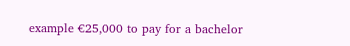example €25,000 to pay for a bachelor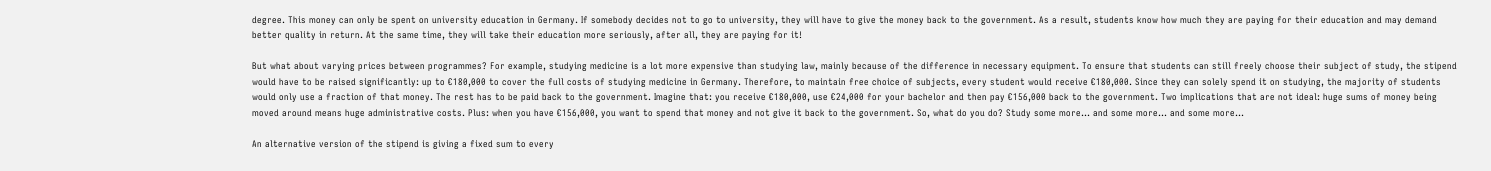degree. This money can only be spent on university education in Germany. If somebody decides not to go to university, they will have to give the money back to the government. As a result, students know how much they are paying for their education and may demand better quality in return. At the same time, they will take their education more seriously, after all, they are paying for it!

But what about varying prices between programmes? For example, studying medicine is a lot more expensive than studying law, mainly because of the difference in necessary equipment. To ensure that students can still freely choose their subject of study, the stipend would have to be raised significantly: up to €180,000 to cover the full costs of studying medicine in Germany. Therefore, to maintain free choice of subjects, every student would receive €180,000. Since they can solely spend it on studying, the majority of students would only use a fraction of that money. The rest has to be paid back to the government. Imagine that: you receive €180,000, use €24,000 for your bachelor and then pay €156,000 back to the government. Two implications that are not ideal: huge sums of money being moved around means huge administrative costs. Plus: when you have €156,000, you want to spend that money and not give it back to the government. So, what do you do? Study some more… and some more… and some more…

An alternative version of the stipend is giving a fixed sum to every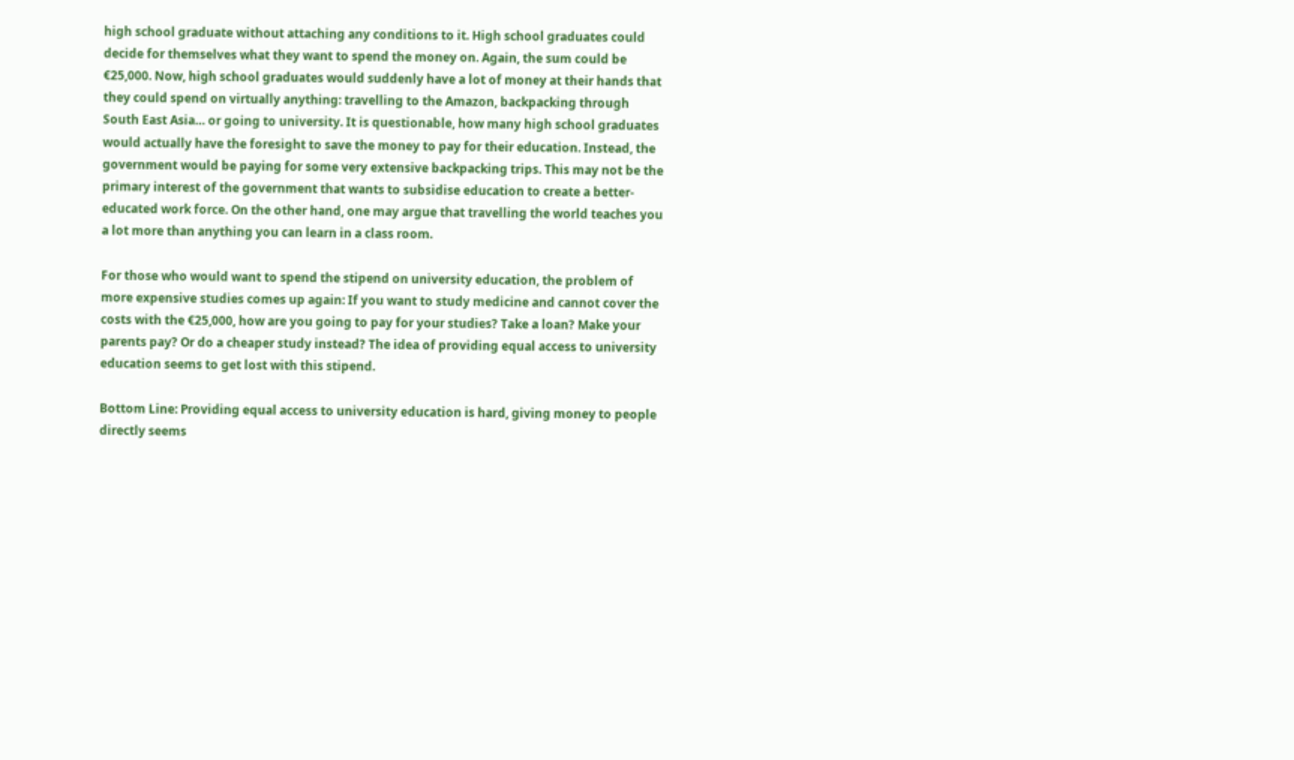high school graduate without attaching any conditions to it. High school graduates could decide for themselves what they want to spend the money on. Again, the sum could be €25,000. Now, high school graduates would suddenly have a lot of money at their hands that they could spend on virtually anything: travelling to the Amazon, backpacking through South East Asia… or going to university. It is questionable, how many high school graduates would actually have the foresight to save the money to pay for their education. Instead, the government would be paying for some very extensive backpacking trips. This may not be the primary interest of the government that wants to subsidise education to create a better-educated work force. On the other hand, one may argue that travelling the world teaches you a lot more than anything you can learn in a class room.

For those who would want to spend the stipend on university education, the problem of more expensive studies comes up again: If you want to study medicine and cannot cover the costs with the €25,000, how are you going to pay for your studies? Take a loan? Make your parents pay? Or do a cheaper study instead? The idea of providing equal access to university education seems to get lost with this stipend.

Bottom Line: Providing equal access to university education is hard, giving money to people directly seems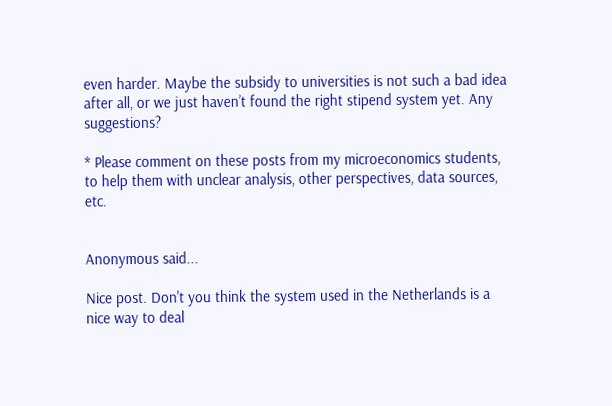even harder. Maybe the subsidy to universities is not such a bad idea after all, or we just haven’t found the right stipend system yet. Any suggestions?

* Please comment on these posts from my microeconomics students, to help them with unclear analysis, other perspectives, data sources, etc.


Anonymous said...

Nice post. Don't you think the system used in the Netherlands is a nice way to deal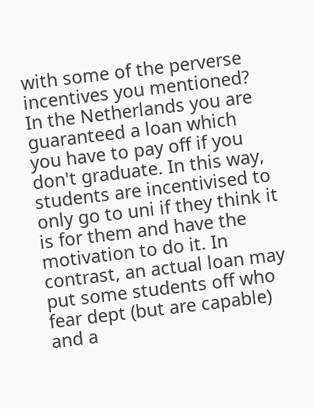with some of the perverse incentives you mentioned? In the Netherlands you are guaranteed a loan which you have to pay off if you don't graduate. In this way, students are incentivised to only go to uni if they think it is for them and have the motivation to do it. In contrast, an actual loan may put some students off who fear dept (but are capable) and a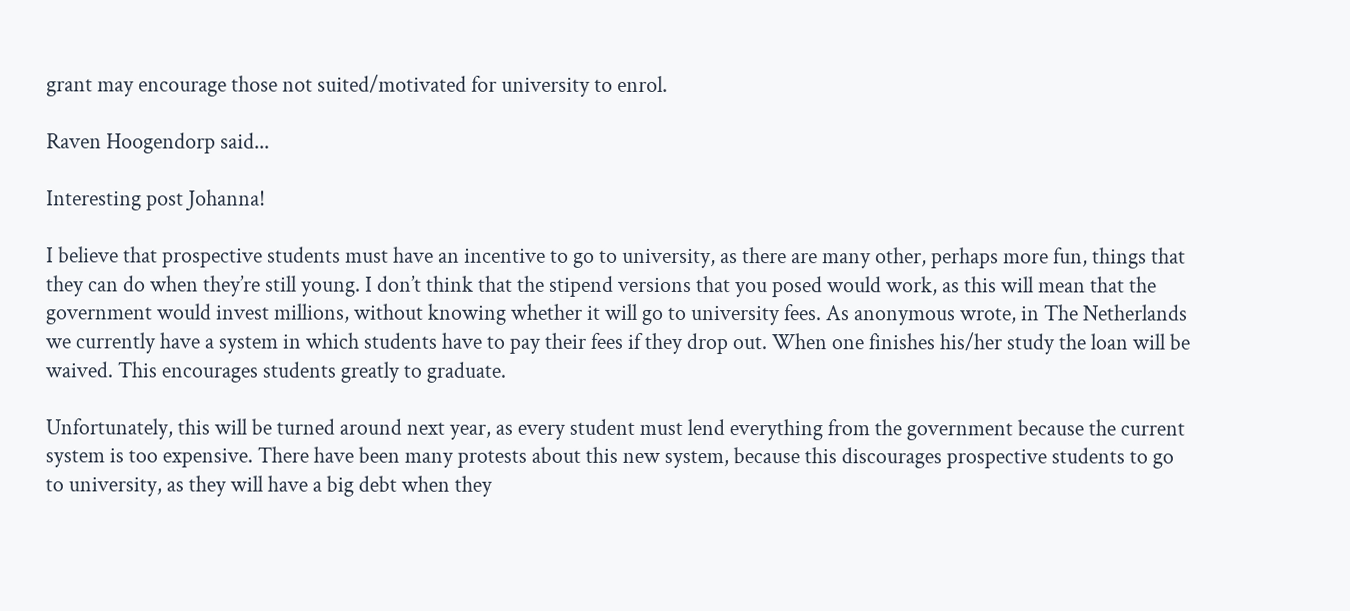grant may encourage those not suited/motivated for university to enrol.

Raven Hoogendorp said...

Interesting post Johanna!

I believe that prospective students must have an incentive to go to university, as there are many other, perhaps more fun, things that they can do when they’re still young. I don’t think that the stipend versions that you posed would work, as this will mean that the government would invest millions, without knowing whether it will go to university fees. As anonymous wrote, in The Netherlands we currently have a system in which students have to pay their fees if they drop out. When one finishes his/her study the loan will be waived. This encourages students greatly to graduate.

Unfortunately, this will be turned around next year, as every student must lend everything from the government because the current system is too expensive. There have been many protests about this new system, because this discourages prospective students to go to university, as they will have a big debt when they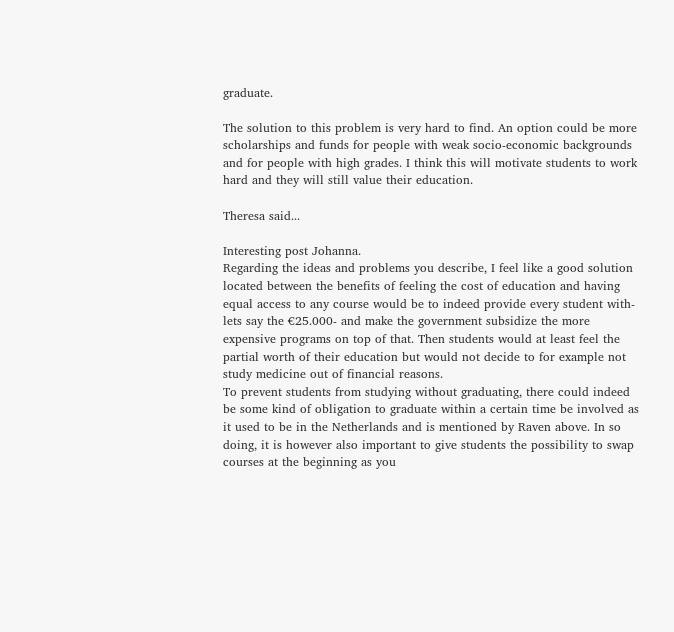graduate.

The solution to this problem is very hard to find. An option could be more scholarships and funds for people with weak socio-economic backgrounds and for people with high grades. I think this will motivate students to work hard and they will still value their education.

Theresa said...

Interesting post Johanna.
Regarding the ideas and problems you describe, I feel like a good solution located between the benefits of feeling the cost of education and having equal access to any course would be to indeed provide every student with- lets say the €25.000- and make the government subsidize the more expensive programs on top of that. Then students would at least feel the partial worth of their education but would not decide to for example not study medicine out of financial reasons.
To prevent students from studying without graduating, there could indeed be some kind of obligation to graduate within a certain time be involved as it used to be in the Netherlands and is mentioned by Raven above. In so doing, it is however also important to give students the possibility to swap courses at the beginning as you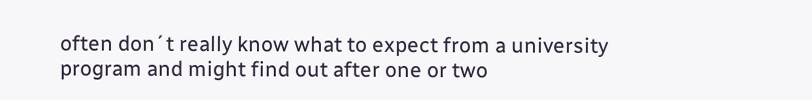often don´t really know what to expect from a university program and might find out after one or two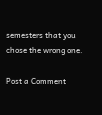semesters that you chose the wrong one.

Post a Comment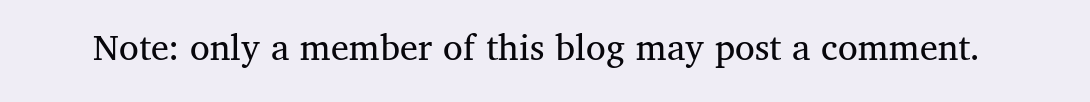Note: only a member of this blog may post a comment.